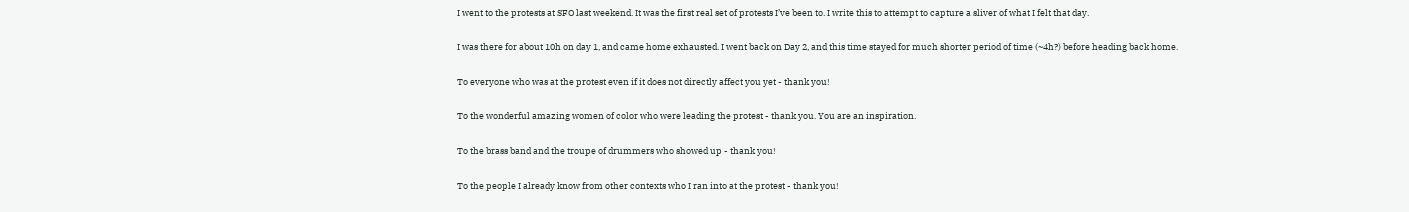I went to the protests at SFO last weekend. It was the first real set of protests I’ve been to. I write this to attempt to capture a sliver of what I felt that day.

I was there for about 10h on day 1, and came home exhausted. I went back on Day 2, and this time stayed for much shorter period of time (~4h?) before heading back home.

To everyone who was at the protest even if it does not directly affect you yet - thank you!

To the wonderful amazing women of color who were leading the protest - thank you. You are an inspiration.

To the brass band and the troupe of drummers who showed up - thank you!

To the people I already know from other contexts who I ran into at the protest - thank you!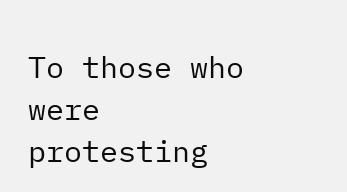To those who were protesting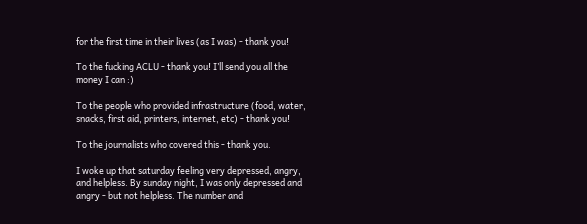for the first time in their lives (as I was) - thank you!

To the fucking ACLU - thank you! I’ll send you all the money I can :)

To the people who provided infrastructure (food, water, snacks, first aid, printers, internet, etc) - thank you!

To the journalists who covered this - thank you.

I woke up that saturday feeling very depressed, angry, and helpless. By sunday night, I was only depressed and angry - but not helpless. The number and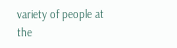variety of people at the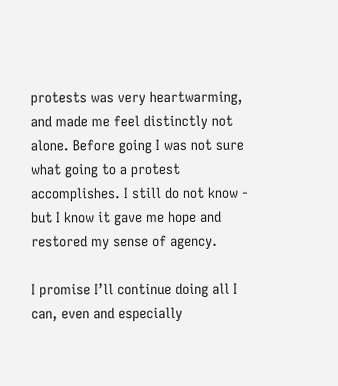protests was very heartwarming, and made me feel distinctly not alone. Before going I was not sure what going to a protest accomplishes. I still do not know - but I know it gave me hope and restored my sense of agency.

I promise I’ll continue doing all I can, even and especially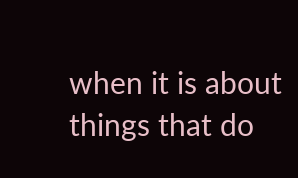when it is about things that do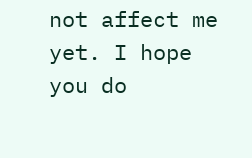not affect me yet. I hope you do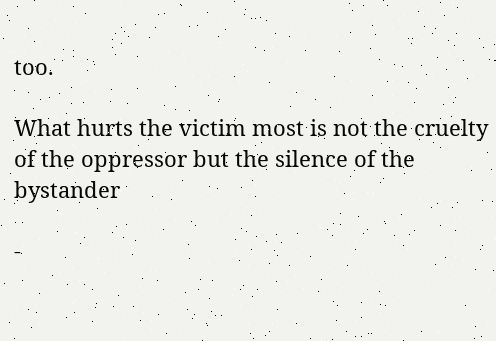too.

What hurts the victim most is not the cruelty of the oppressor but the silence of the bystander

-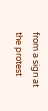from a sign at the protest